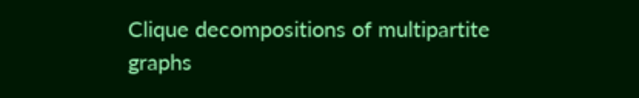Clique decompositions of multipartite graphs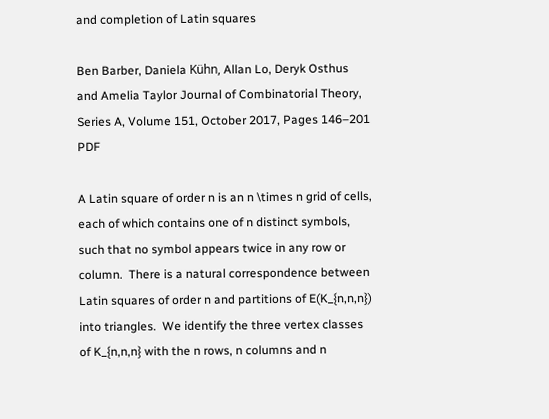and completion of Latin squares

Ben Barber, Daniela Kühn, Allan Lo, Deryk Osthus and Amelia Taylor Journal of Combinatorial Theory, Series A, Volume 151, October 2017, Pages 146–201 PDF

A Latin square of order n is an n \times n grid of cells, each of which contains one of n distinct symbols, such that no symbol appears twice in any row or column.  There is a natural correspondence between Latin squares of order n and partitions of E(K_{n,n,n}) into triangles.  We identify the three vertex classes of K_{n,n,n} with the n rows, n columns and n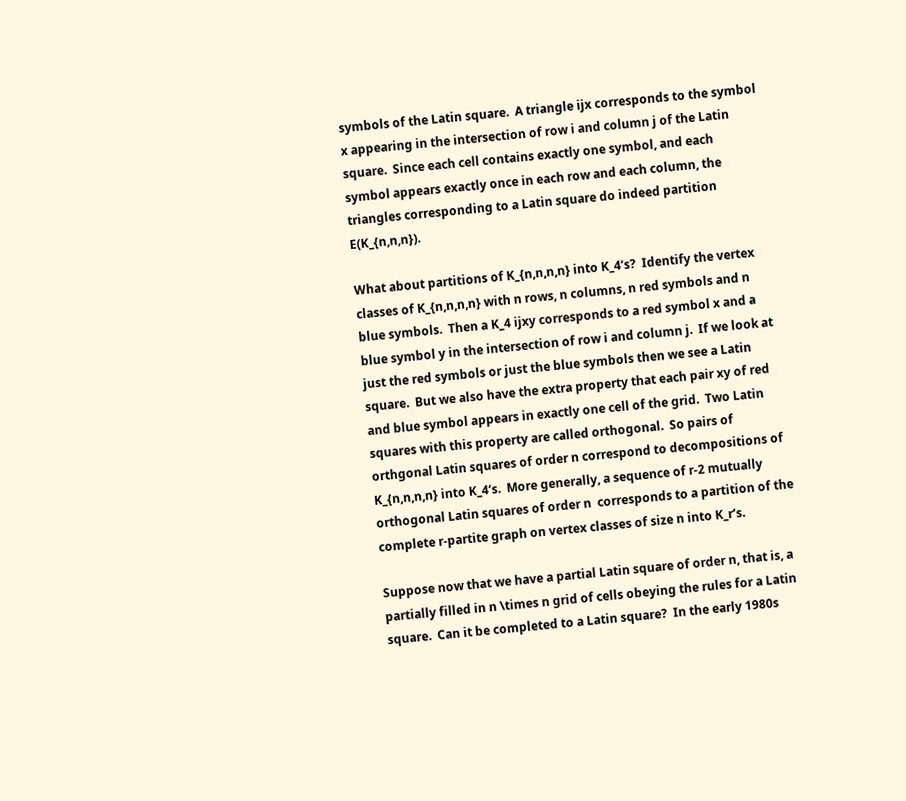symbols of the Latin square.  A triangle ijx corresponds to the symbol x appearing in the intersection of row i and column j of the Latin square.  Since each cell contains exactly one symbol, and each symbol appears exactly once in each row and each column, the triangles corresponding to a Latin square do indeed partition E(K_{n,n,n}).

What about partitions of K_{n,n,n,n} into K_4‘s?  Identify the vertex classes of K_{n,n,n,n} with n rows, n columns, n red symbols and n  blue symbols.  Then a K_4 ijxy corresponds to a red symbol x and a blue symbol y in the intersection of row i and column j.  If we look at just the red symbols or just the blue symbols then we see a Latin square.  But we also have the extra property that each pair xy of red and blue symbol appears in exactly one cell of the grid.  Two Latin squares with this property are called orthogonal.  So pairs of orthgonal Latin squares of order n correspond to decompositions of K_{n,n,n,n} into K_4‘s.  More generally, a sequence of r-2 mutually orthogonal Latin squares of order n  corresponds to a partition of the complete r-partite graph on vertex classes of size n into K_r‘s.

Suppose now that we have a partial Latin square of order n, that is, a partially filled in n \times n grid of cells obeying the rules for a Latin square.  Can it be completed to a Latin square?  In the early 1980s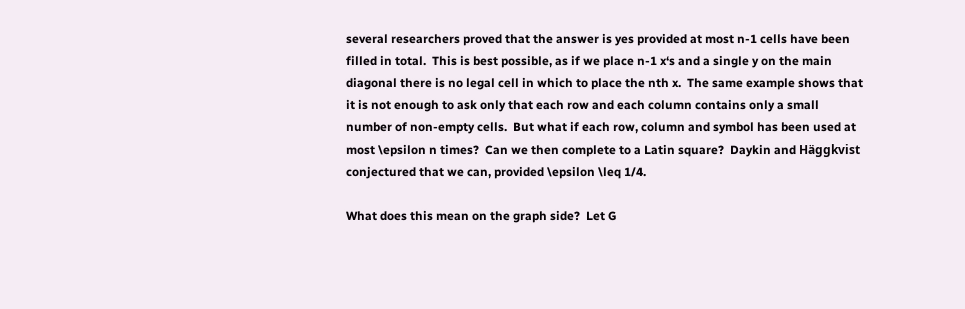several researchers proved that the answer is yes provided at most n-1 cells have been filled in total.  This is best possible, as if we place n-1 x‘s and a single y on the main diagonal there is no legal cell in which to place the nth x.  The same example shows that it is not enough to ask only that each row and each column contains only a small number of non-empty cells.  But what if each row, column and symbol has been used at most \epsilon n times?  Can we then complete to a Latin square?  Daykin and Häggkvist conjectured that we can, provided \epsilon \leq 1/4.

What does this mean on the graph side?  Let G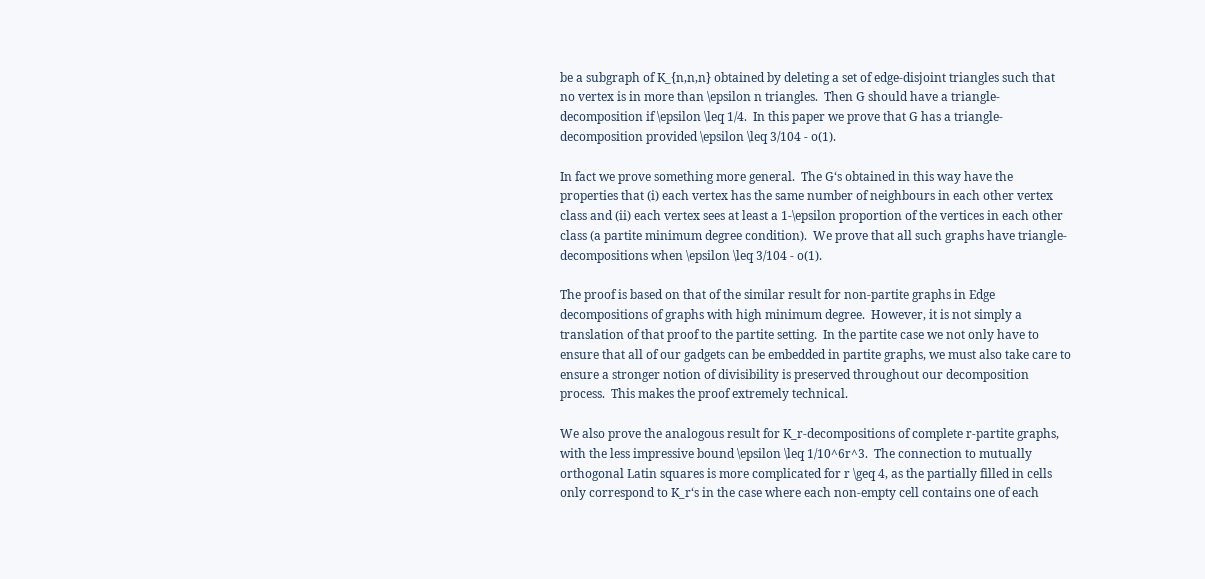be a subgraph of K_{n,n,n} obtained by deleting a set of edge-disjoint triangles such that no vertex is in more than \epsilon n triangles.  Then G should have a triangle-decomposition if \epsilon \leq 1/4.  In this paper we prove that G has a triangle-decomposition provided \epsilon \leq 3/104 - o(1).

In fact we prove something more general.  The G‘s obtained in this way have the properties that (i) each vertex has the same number of neighbours in each other vertex class and (ii) each vertex sees at least a 1-\epsilon proportion of the vertices in each other class (a partite minimum degree condition).  We prove that all such graphs have triangle-decompositions when \epsilon \leq 3/104 - o(1).

The proof is based on that of the similar result for non-partite graphs in Edge decompositions of graphs with high minimum degree.  However, it is not simply a translation of that proof to the partite setting.  In the partite case we not only have to ensure that all of our gadgets can be embedded in partite graphs, we must also take care to ensure a stronger notion of divisibility is preserved throughout our decomposition process.  This makes the proof extremely technical.

We also prove the analogous result for K_r-decompositions of complete r-partite graphs, with the less impressive bound \epsilon \leq 1/10^6r^3.  The connection to mutually orthogonal Latin squares is more complicated for r \geq 4, as the partially filled in cells only correspond to K_r‘s in the case where each non-empty cell contains one of each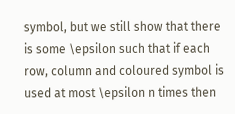symbol, but we still show that there is some \epsilon such that if each row, column and coloured symbol is used at most \epsilon n times then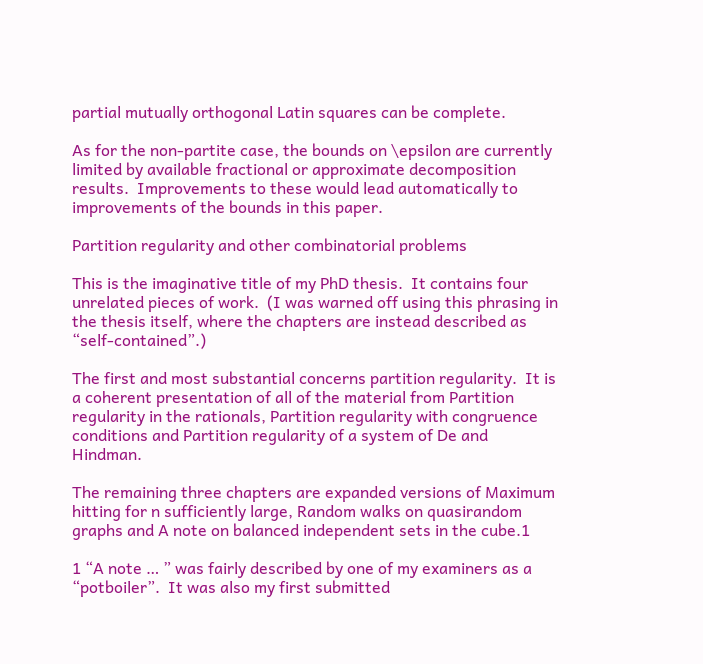partial mutually orthogonal Latin squares can be complete.

As for the non-partite case, the bounds on \epsilon are currently limited by available fractional or approximate decomposition results.  Improvements to these would lead automatically to improvements of the bounds in this paper.

Partition regularity and other combinatorial problems

This is the imaginative title of my PhD thesis.  It contains four unrelated pieces of work.  (I was warned off using this phrasing in the thesis itself, where the chapters are instead described as “self-contained”.)

The first and most substantial concerns partition regularity.  It is a coherent presentation of all of the material from Partition regularity in the rationals, Partition regularity with congruence conditions and Partition regularity of a system of De and Hindman.

The remaining three chapters are expanded versions of Maximum hitting for n sufficiently large, Random walks on quasirandom graphs and A note on balanced independent sets in the cube.1

1 “A note … ” was fairly described by one of my examiners as a “potboiler”.  It was also my first submitted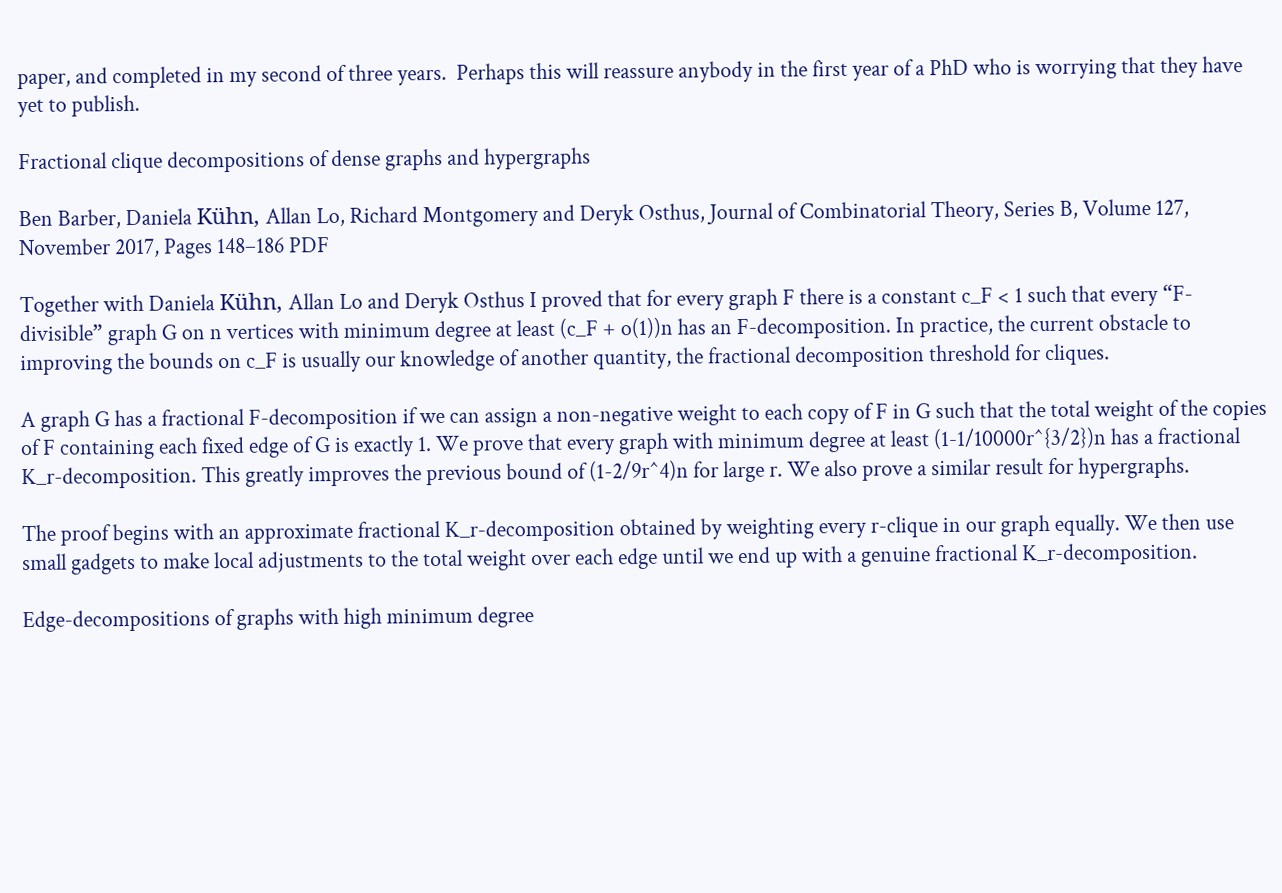paper, and completed in my second of three years.  Perhaps this will reassure anybody in the first year of a PhD who is worrying that they have yet to publish.

Fractional clique decompositions of dense graphs and hypergraphs

Ben Barber, Daniela Kühn, Allan Lo, Richard Montgomery and Deryk Osthus, Journal of Combinatorial Theory, Series B, Volume 127, November 2017, Pages 148–186 PDF

Together with Daniela Kühn, Allan Lo and Deryk Osthus I proved that for every graph F there is a constant c_F < 1 such that every “F-divisible” graph G on n vertices with minimum degree at least (c_F + o(1))n has an F-decomposition. In practice, the current obstacle to improving the bounds on c_F is usually our knowledge of another quantity, the fractional decomposition threshold for cliques.

A graph G has a fractional F-decomposition if we can assign a non-negative weight to each copy of F in G such that the total weight of the copies of F containing each fixed edge of G is exactly 1. We prove that every graph with minimum degree at least (1-1/10000r^{3/2})n has a fractional K_r-decomposition. This greatly improves the previous bound of (1-2/9r^4)n for large r. We also prove a similar result for hypergraphs.

The proof begins with an approximate fractional K_r-decomposition obtained by weighting every r-clique in our graph equally. We then use small gadgets to make local adjustments to the total weight over each edge until we end up with a genuine fractional K_r-decomposition.

Edge-decompositions of graphs with high minimum degree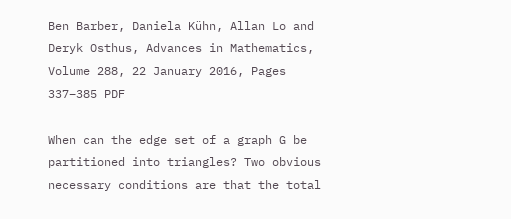Ben Barber, Daniela Kühn, Allan Lo and Deryk Osthus, Advances in Mathematics, Volume 288, 22 January 2016, Pages 337–385 PDF

When can the edge set of a graph G be partitioned into triangles? Two obvious necessary conditions are that the total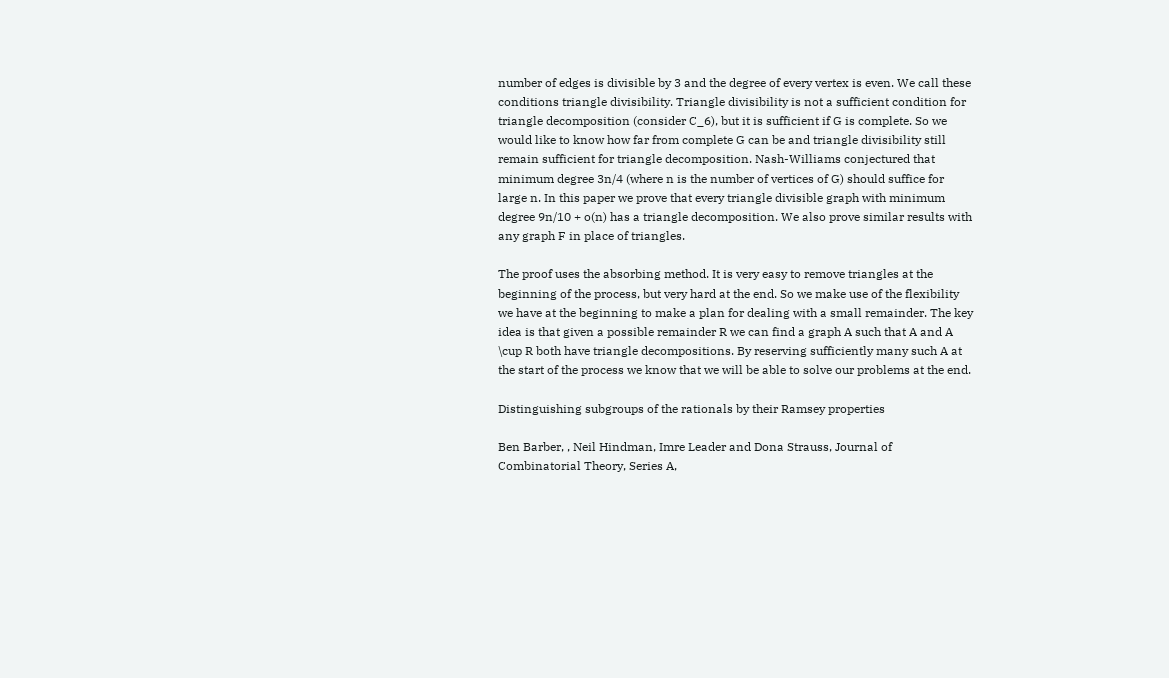number of edges is divisible by 3 and the degree of every vertex is even. We call these conditions triangle divisibility. Triangle divisibility is not a sufficient condition for triangle decomposition (consider C_6), but it is sufficient if G is complete. So we would like to know how far from complete G can be and triangle divisibility still remain sufficient for triangle decomposition. Nash-Williams conjectured that minimum degree 3n/4 (where n is the number of vertices of G) should suffice for large n. In this paper we prove that every triangle divisible graph with minimum degree 9n/10 + o(n) has a triangle decomposition. We also prove similar results with any graph F in place of triangles.

The proof uses the absorbing method. It is very easy to remove triangles at the beginning of the process, but very hard at the end. So we make use of the flexibility we have at the beginning to make a plan for dealing with a small remainder. The key idea is that given a possible remainder R we can find a graph A such that A and A \cup R both have triangle decompositions. By reserving sufficiently many such A at the start of the process we know that we will be able to solve our problems at the end.

Distinguishing subgroups of the rationals by their Ramsey properties

Ben Barber, , Neil Hindman, Imre Leader and Dona Strauss, Journal of Combinatorial Theory, Series A,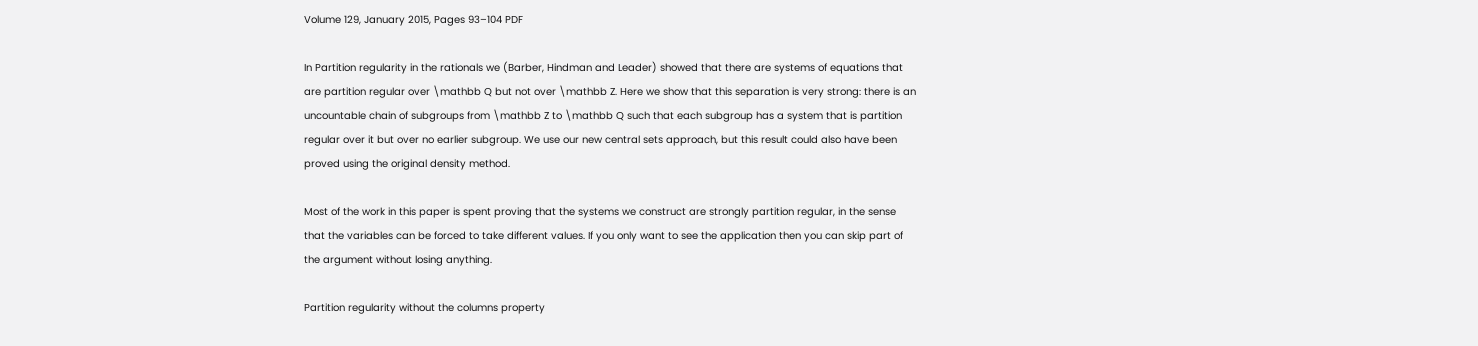Volume 129, January 2015, Pages 93–104 PDF

In Partition regularity in the rationals we (Barber, Hindman and Leader) showed that there are systems of equations that are partition regular over \mathbb Q but not over \mathbb Z. Here we show that this separation is very strong: there is an uncountable chain of subgroups from \mathbb Z to \mathbb Q such that each subgroup has a system that is partition regular over it but over no earlier subgroup. We use our new central sets approach, but this result could also have been proved using the original density method.

Most of the work in this paper is spent proving that the systems we construct are strongly partition regular, in the sense that the variables can be forced to take different values. If you only want to see the application then you can skip part of the argument without losing anything.

Partition regularity without the columns property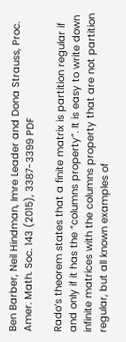Ben Barber, Neil Hindman, Imre Leader and Dona Strauss, Proc. Amer. Math. Soc. 143 (2015), 3387-3399 PDF

Rado’s theorem states that a finite matrix is partition regular if and only if it has the “columns property”. It is easy to write down infinite matrices with the columns property that are not partition regular, but all known examples of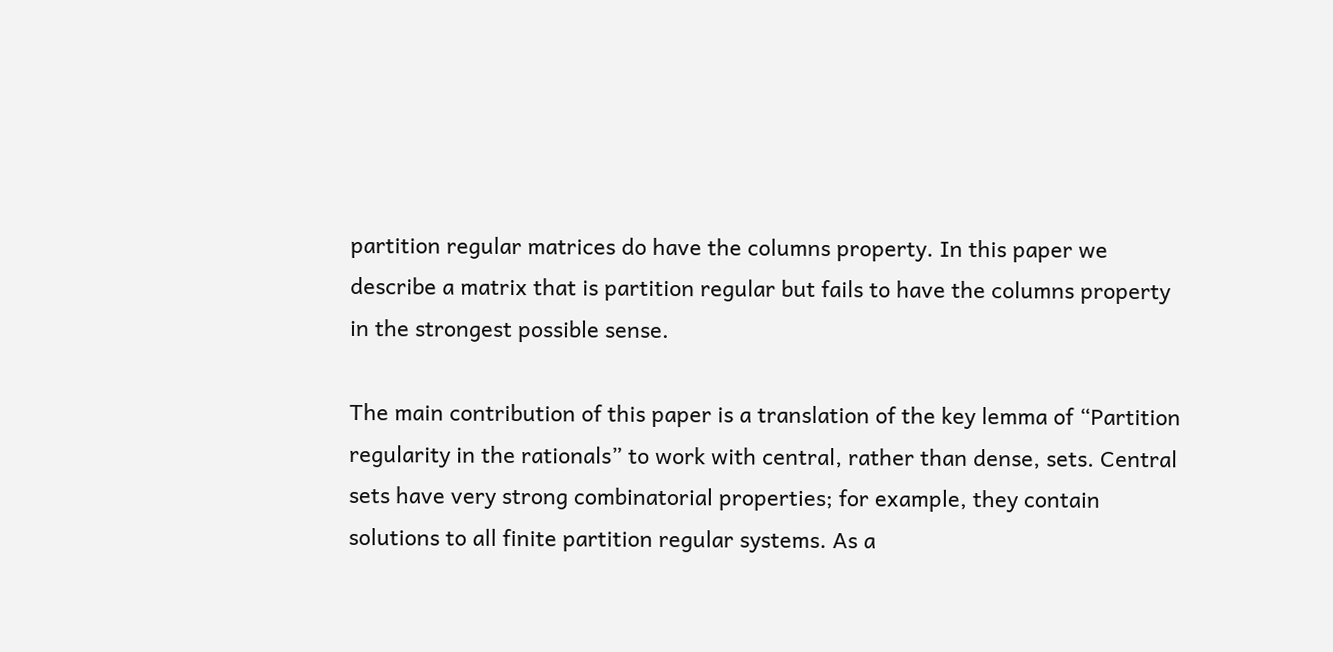partition regular matrices do have the columns property. In this paper we describe a matrix that is partition regular but fails to have the columns property in the strongest possible sense.

The main contribution of this paper is a translation of the key lemma of “Partition regularity in the rationals” to work with central, rather than dense, sets. Central sets have very strong combinatorial properties; for example, they contain solutions to all finite partition regular systems. As a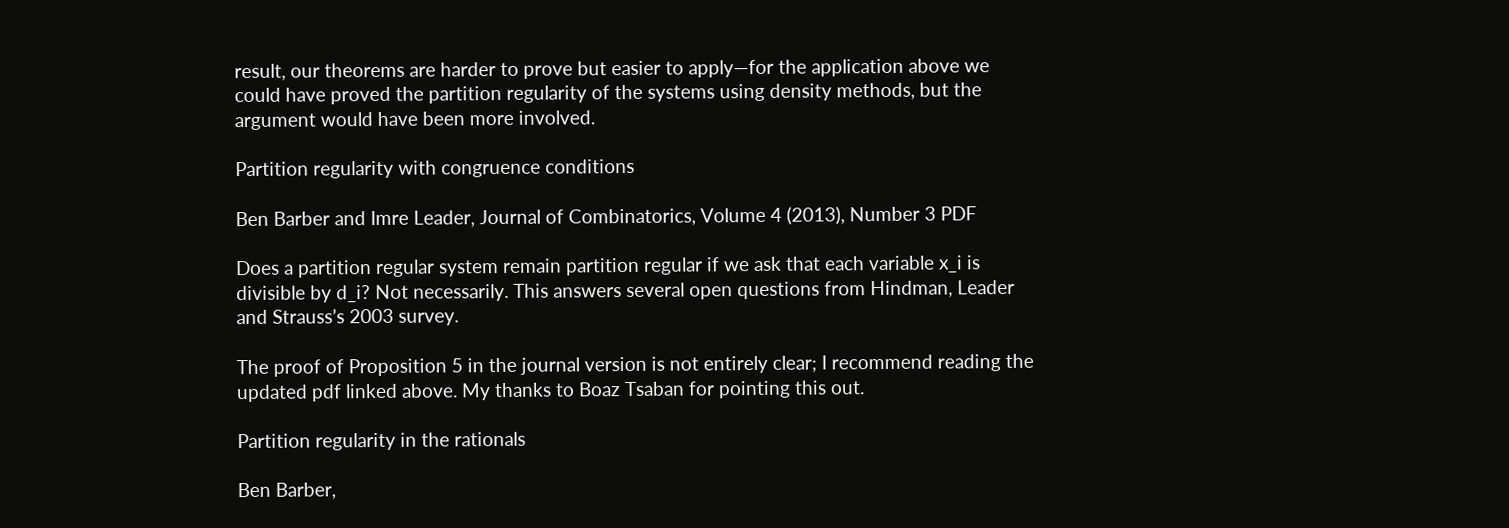result, our theorems are harder to prove but easier to apply—for the application above we could have proved the partition regularity of the systems using density methods, but the argument would have been more involved.

Partition regularity with congruence conditions

Ben Barber and Imre Leader, Journal of Combinatorics, Volume 4 (2013), Number 3 PDF

Does a partition regular system remain partition regular if we ask that each variable x_i is divisible by d_i? Not necessarily. This answers several open questions from Hindman, Leader and Strauss’s 2003 survey.

The proof of Proposition 5 in the journal version is not entirely clear; I recommend reading the updated pdf linked above. My thanks to Boaz Tsaban for pointing this out.

Partition regularity in the rationals

Ben Barber,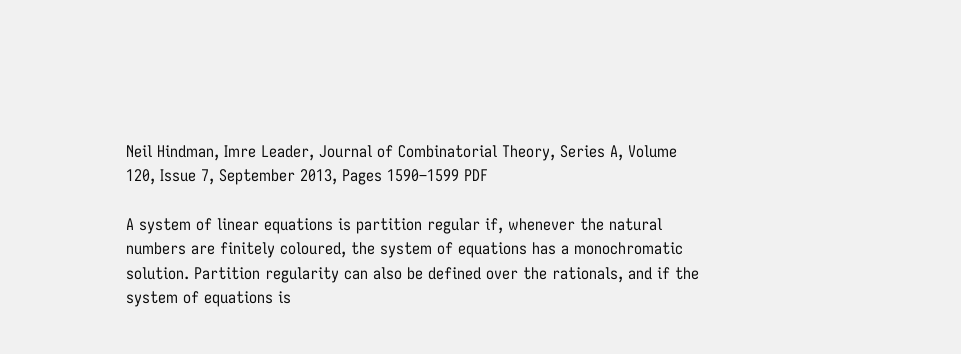Neil Hindman, Imre Leader, Journal of Combinatorial Theory, Series A, Volume 120, Issue 7, September 2013, Pages 1590–1599 PDF

A system of linear equations is partition regular if, whenever the natural numbers are finitely coloured, the system of equations has a monochromatic solution. Partition regularity can also be defined over the rationals, and if the system of equations is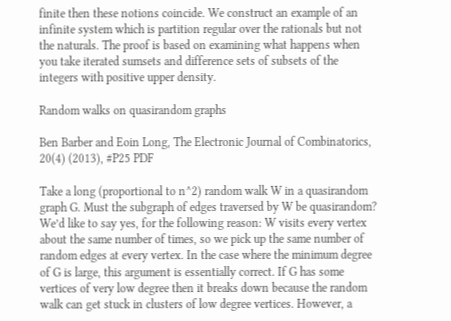finite then these notions coincide. We construct an example of an infinite system which is partition regular over the rationals but not the naturals. The proof is based on examining what happens when you take iterated sumsets and difference sets of subsets of the integers with positive upper density.

Random walks on quasirandom graphs

Ben Barber and Eoin Long, The Electronic Journal of Combinatorics, 20(4) (2013), #P25 PDF

Take a long (proportional to n^2) random walk W in a quasirandom graph G. Must the subgraph of edges traversed by W be quasirandom? We’d like to say yes, for the following reason: W visits every vertex about the same number of times, so we pick up the same number of random edges at every vertex. In the case where the minimum degree of G is large, this argument is essentially correct. If G has some vertices of very low degree then it breaks down because the random walk can get stuck in clusters of low degree vertices. However, a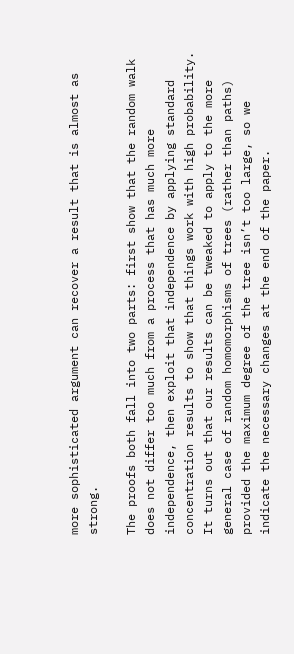more sophisticated argument can recover a result that is almost as strong.

The proofs both fall into two parts: first show that the random walk does not differ too much from a process that has much more independence, then exploit that independence by applying standard concentration results to show that things work with high probability. It turns out that our results can be tweaked to apply to the more general case of random homomorphisms of trees (rather than paths) provided the maximum degree of the tree isn’t too large, so we indicate the necessary changes at the end of the paper.